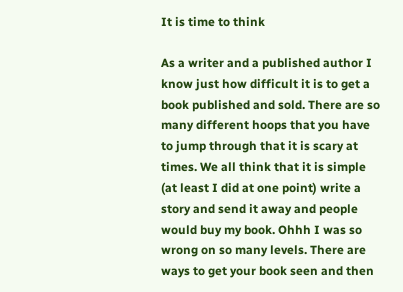It is time to think

As a writer and a published author I know just how difficult it is to get a book published and sold. There are so many different hoops that you have to jump through that it is scary at times. We all think that it is simple (at least I did at one point) write a story and send it away and people would buy my book. Ohhh I was so wrong on so many levels. There are ways to get your book seen and then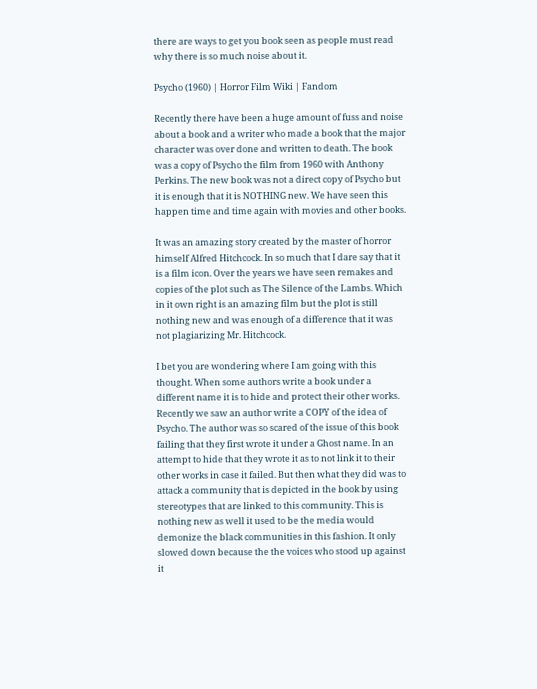there are ways to get you book seen as people must read why there is so much noise about it.

Psycho (1960) | Horror Film Wiki | Fandom

Recently there have been a huge amount of fuss and noise about a book and a writer who made a book that the major character was over done and written to death. The book was a copy of Psycho the film from 1960 with Anthony Perkins. The new book was not a direct copy of Psycho but it is enough that it is NOTHING new. We have seen this happen time and time again with movies and other books.

It was an amazing story created by the master of horror himself Alfred Hitchcock. In so much that I dare say that it is a film icon. Over the years we have seen remakes and copies of the plot such as The Silence of the Lambs. Which in it own right is an amazing film but the plot is still nothing new and was enough of a difference that it was not plagiarizing Mr. Hitchcock.

I bet you are wondering where I am going with this thought. When some authors write a book under a different name it is to hide and protect their other works. Recently we saw an author write a COPY of the idea of Psycho. The author was so scared of the issue of this book failing that they first wrote it under a Ghost name. In an attempt to hide that they wrote it as to not link it to their other works in case it failed. But then what they did was to attack a community that is depicted in the book by using stereotypes that are linked to this community. This is nothing new as well it used to be the media would demonize the black communities in this fashion. It only slowed down because the the voices who stood up against it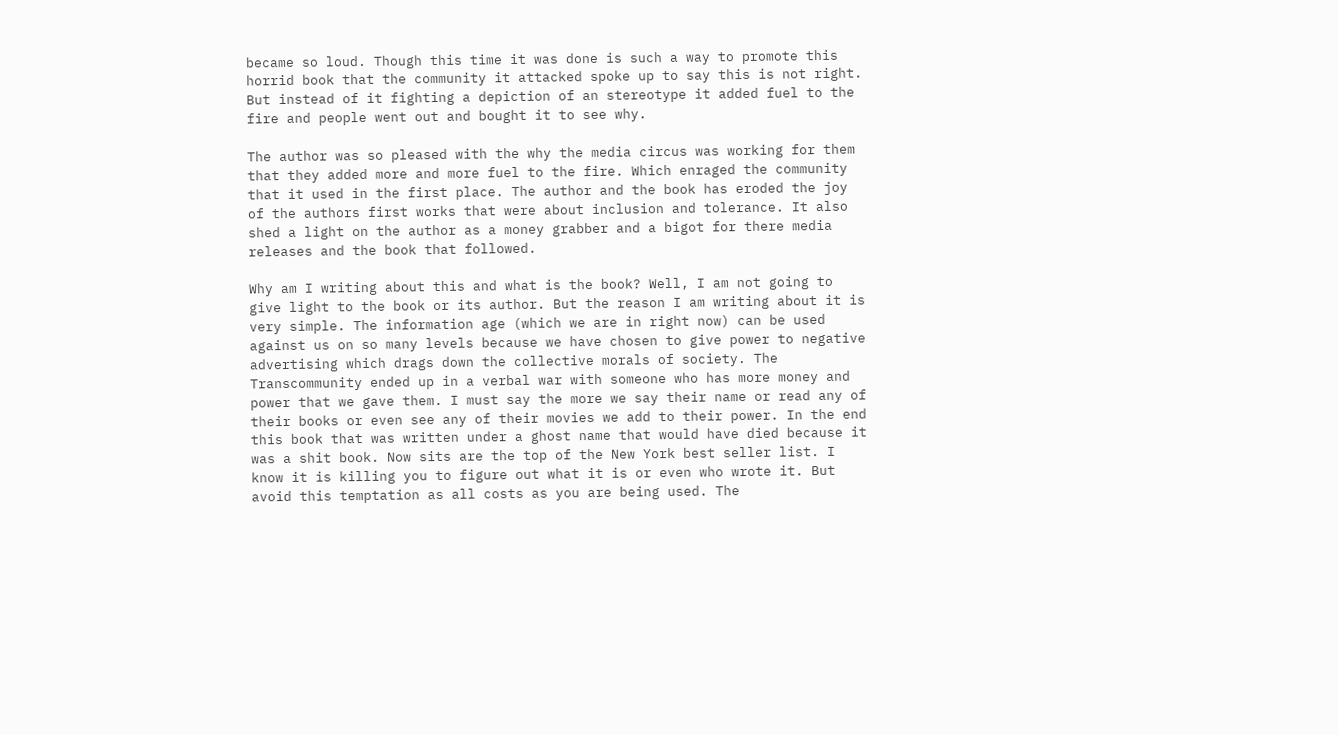became so loud. Though this time it was done is such a way to promote this horrid book that the community it attacked spoke up to say this is not right. But instead of it fighting a depiction of an stereotype it added fuel to the fire and people went out and bought it to see why.

The author was so pleased with the why the media circus was working for them that they added more and more fuel to the fire. Which enraged the community that it used in the first place. The author and the book has eroded the joy of the authors first works that were about inclusion and tolerance. It also shed a light on the author as a money grabber and a bigot for there media releases and the book that followed.

Why am I writing about this and what is the book? Well, I am not going to give light to the book or its author. But the reason I am writing about it is very simple. The information age (which we are in right now) can be used against us on so many levels because we have chosen to give power to negative advertising which drags down the collective morals of society. The Transcommunity ended up in a verbal war with someone who has more money and power that we gave them. I must say the more we say their name or read any of their books or even see any of their movies we add to their power. In the end this book that was written under a ghost name that would have died because it was a shit book. Now sits are the top of the New York best seller list. I know it is killing you to figure out what it is or even who wrote it. But avoid this temptation as all costs as you are being used. The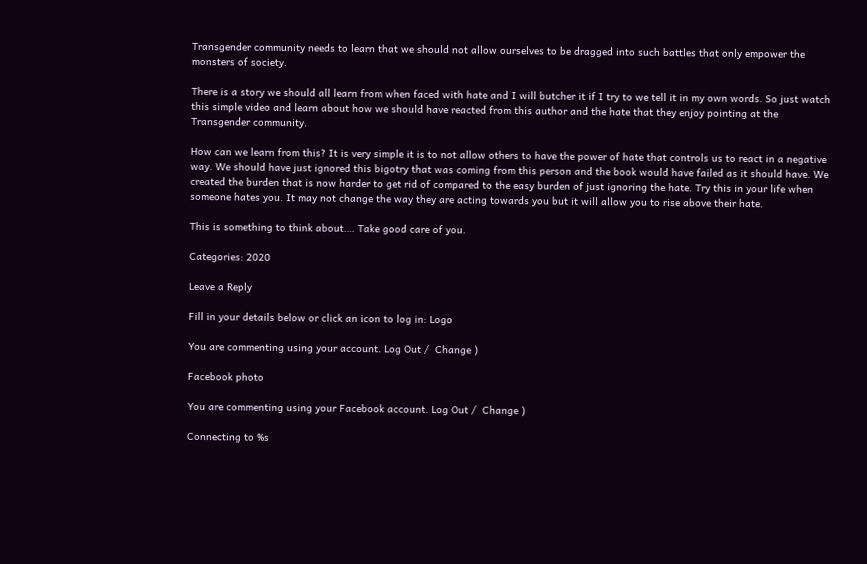Transgender community needs to learn that we should not allow ourselves to be dragged into such battles that only empower the monsters of society.

There is a story we should all learn from when faced with hate and I will butcher it if I try to we tell it in my own words. So just watch this simple video and learn about how we should have reacted from this author and the hate that they enjoy pointing at the Transgender community.

How can we learn from this? It is very simple it is to not allow others to have the power of hate that controls us to react in a negative way. We should have just ignored this bigotry that was coming from this person and the book would have failed as it should have. We created the burden that is now harder to get rid of compared to the easy burden of just ignoring the hate. Try this in your life when someone hates you. It may not change the way they are acting towards you but it will allow you to rise above their hate.

This is something to think about…. Take good care of you.

Categories: 2020

Leave a Reply

Fill in your details below or click an icon to log in: Logo

You are commenting using your account. Log Out /  Change )

Facebook photo

You are commenting using your Facebook account. Log Out /  Change )

Connecting to %s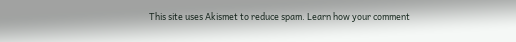This site uses Akismet to reduce spam. Learn how your comment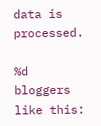data is processed.

%d bloggers like this: